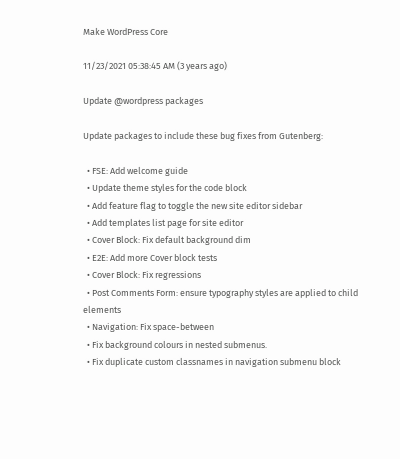Make WordPress Core

11/23/2021 05:38:45 AM (3 years ago)

Update @wordpress packages

Update packages to include these bug fixes from Gutenberg:

  • FSE: Add welcome guide
  • Update theme styles for the code block
  • Add feature flag to toggle the new site editor sidebar
  • Add templates list page for site editor
  • Cover Block: Fix default background dim
  • E2E: Add more Cover block tests
  • Cover Block: Fix regressions
  • Post Comments Form: ensure typography styles are applied to child elements
  • Navigation: Fix space-between
  • Fix background colours in nested submenus.
  • Fix duplicate custom classnames in navigation submenu block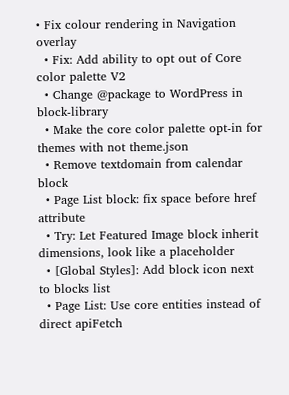• Fix colour rendering in Navigation overlay
  • Fix: Add ability to opt out of Core color palette V2
  • Change @package to WordPress in block-library
  • Make the core color palette opt-in for themes with not theme.json
  • Remove textdomain from calendar block
  • Page List block: fix space before href attribute
  • Try: Let Featured Image block inherit dimensions, look like a placeholder
  • [Global Styles]: Add block icon next to blocks list
  • Page List: Use core entities instead of direct apiFetch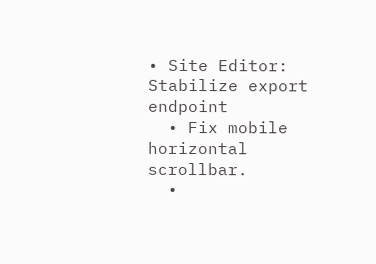• Site Editor: Stabilize export endpoint
  • Fix mobile horizontal scrollbar.
  •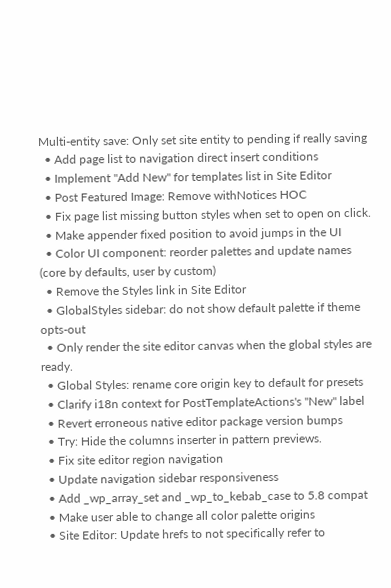Multi-entity save: Only set site entity to pending if really saving
  • Add page list to navigation direct insert conditions
  • Implement "Add New" for templates list in Site Editor
  • Post Featured Image: Remove withNotices HOC
  • Fix page list missing button styles when set to open on click.
  • Make appender fixed position to avoid jumps in the UI
  • Color UI component: reorder palettes and update names (core by defaults, user by custom)
  • Remove the Styles link in Site Editor
  • GlobalStyles sidebar: do not show default palette if theme opts-out
  • Only render the site editor canvas when the global styles are ready.
  • Global Styles: rename core origin key to default for presets
  • Clarify i18n context for PostTemplateActions's "New" label
  • Revert erroneous native editor package version bumps
  • Try: Hide the columns inserter in pattern previews.
  • Fix site editor region navigation
  • Update navigation sidebar responsiveness
  • Add _wp_array_set and _wp_to_kebab_case to 5.8 compat
  • Make user able to change all color palette origins
  • Site Editor: Update hrefs to not specifically refer to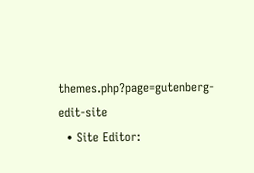themes.php?page=gutenberg-edit-site
  • Site Editor: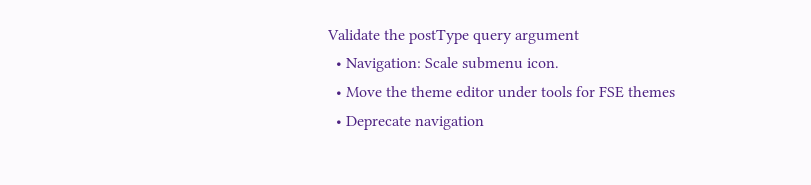Validate the postType query argument
  • Navigation: Scale submenu icon.
  • Move the theme editor under tools for FSE themes
  • Deprecate navigation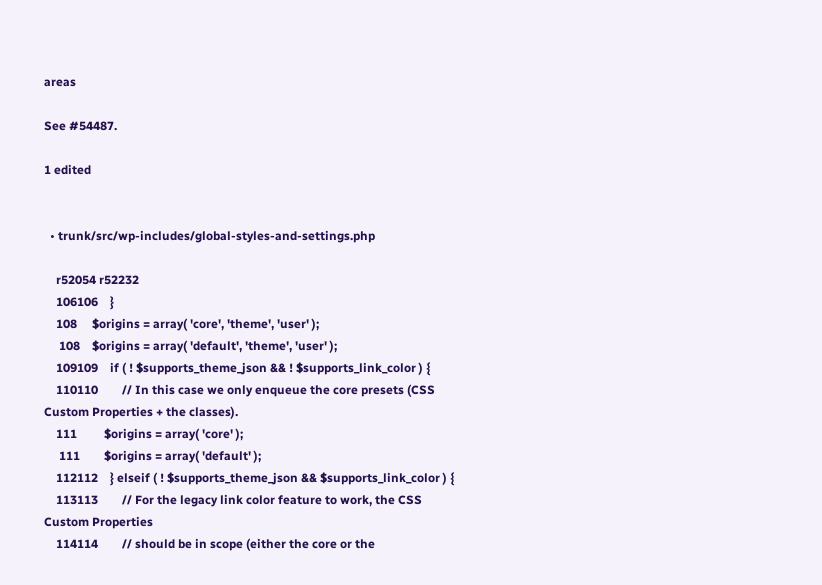areas

See #54487.

1 edited


  • trunk/src/wp-includes/global-styles-and-settings.php

    r52054 r52232
    106106    }
    108     $origins = array( 'core', 'theme', 'user' );
     108    $origins = array( 'default', 'theme', 'user' );
    109109    if ( ! $supports_theme_json && ! $supports_link_color ) {
    110110        // In this case we only enqueue the core presets (CSS Custom Properties + the classes).
    111         $origins = array( 'core' );
     111        $origins = array( 'default' );
    112112    } elseif ( ! $supports_theme_json && $supports_link_color ) {
    113113        // For the legacy link color feature to work, the CSS Custom Properties
    114114        // should be in scope (either the core or the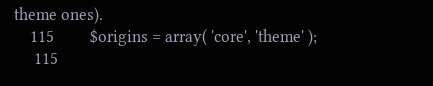theme ones).
    115         $origins = array( 'core', 'theme' );
     115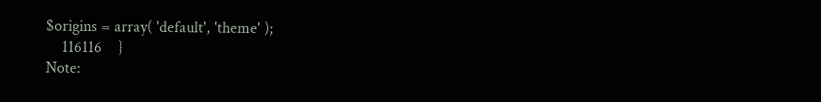$origins = array( 'default', 'theme' );
    116116    }
Note: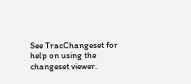See TracChangeset for help on using the changeset viewer.